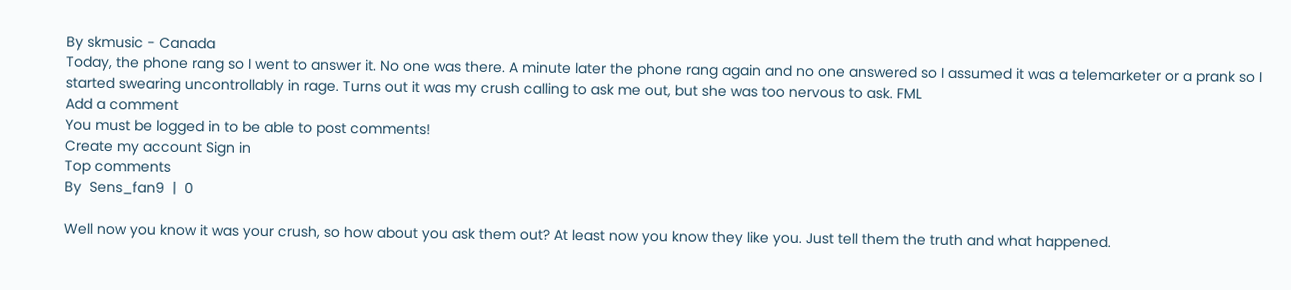By skmusic - Canada
Today, the phone rang so I went to answer it. No one was there. A minute later the phone rang again and no one answered so I assumed it was a telemarketer or a prank so I started swearing uncontrollably in rage. Turns out it was my crush calling to ask me out, but she was too nervous to ask. FML
Add a comment
You must be logged in to be able to post comments!
Create my account Sign in
Top comments
By  Sens_fan9  |  0

Well now you know it was your crush, so how about you ask them out? At least now you know they like you. Just tell them the truth and what happened.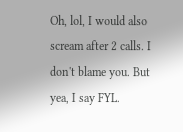Oh, lol, I would also scream after 2 calls. I don't blame you. But yea, I say FYL.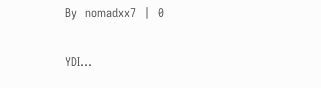By  nomadxx7  |  0

YDI...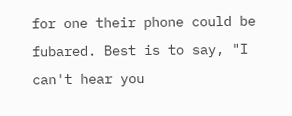for one their phone could be fubared. Best is to say, "I can't hear you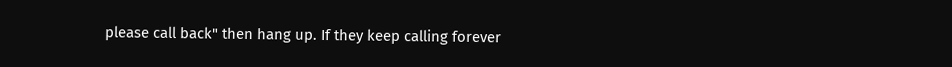please call back" then hang up. If they keep calling forever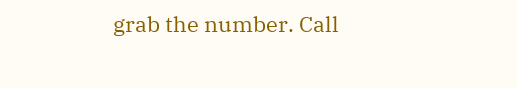grab the number. Call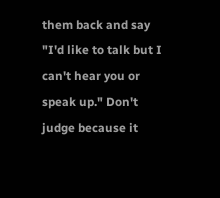them back and say "I'd like to talk but I can't hear you or speak up." Don't judge because it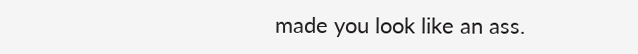made you look like an ass.